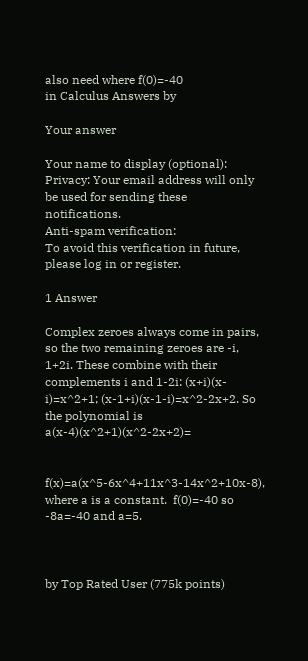also need where f(0)=-40
in Calculus Answers by

Your answer

Your name to display (optional):
Privacy: Your email address will only be used for sending these notifications.
Anti-spam verification:
To avoid this verification in future, please log in or register.

1 Answer

Complex zeroes always come in pairs, so the two remaining zeroes are -i, 1+2i. These combine with their complements i and 1-2i: (x+i)(x-i)=x^2+1; (x-1+i)(x-1-i)=x^2-2x+2. So the polynomial is a(x-4)(x^2+1)(x^2-2x+2)=


f(x)=a(x^5-6x^4+11x^3-14x^2+10x-8), where a is a constant.  f(0)=-40 so -8a=-40 and a=5.



by Top Rated User (775k points)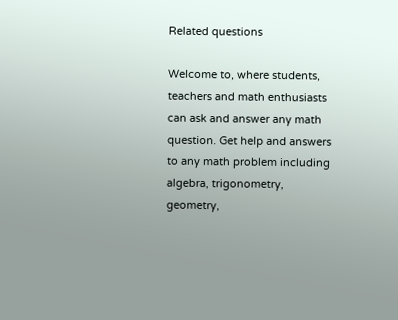Related questions

Welcome to, where students, teachers and math enthusiasts can ask and answer any math question. Get help and answers to any math problem including algebra, trigonometry, geometry,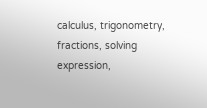calculus, trigonometry, fractions, solving expression,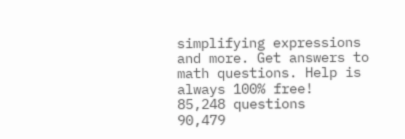simplifying expressions and more. Get answers to math questions. Help is always 100% free!
85,248 questions
90,479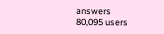answers
80,095 users